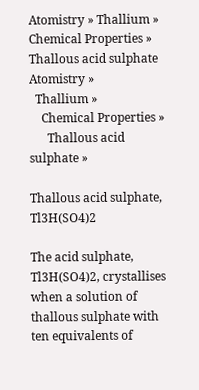Atomistry » Thallium » Chemical Properties » Thallous acid sulphate
Atomistry »
  Thallium »
    Chemical Properties »
      Thallous acid sulphate »

Thallous acid sulphate, Tl3H(SO4)2

The acid sulphate, Tl3H(SO4)2, crystallises when a solution of thallous sulphate with ten equivalents of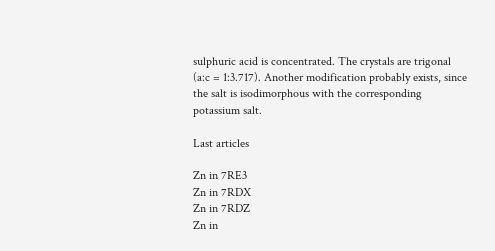sulphuric acid is concentrated. The crystals are trigonal (a:c = 1:3.717). Another modification probably exists, since the salt is isodimorphous with the corresponding potassium salt.

Last articles

Zn in 7RE3
Zn in 7RDX
Zn in 7RDZ
Zn in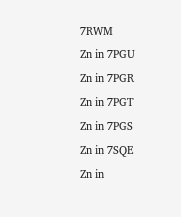7RWM
Zn in 7PGU
Zn in 7PGR
Zn in 7PGT
Zn in 7PGS
Zn in 7SQE
Zn in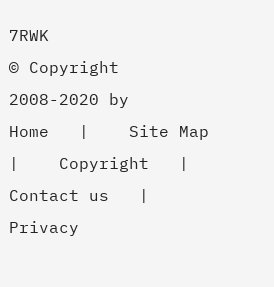7RWK
© Copyright 2008-2020 by
Home   |    Site Map   |    Copyright   |    Contact us   |    Privacy